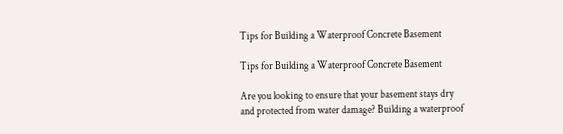Tips for Building a Waterproof Concrete Basement

Tips for Building a Waterproof Concrete Basement

Are you looking to ensure that your basement stays dry and protected from water damage? Building a waterproof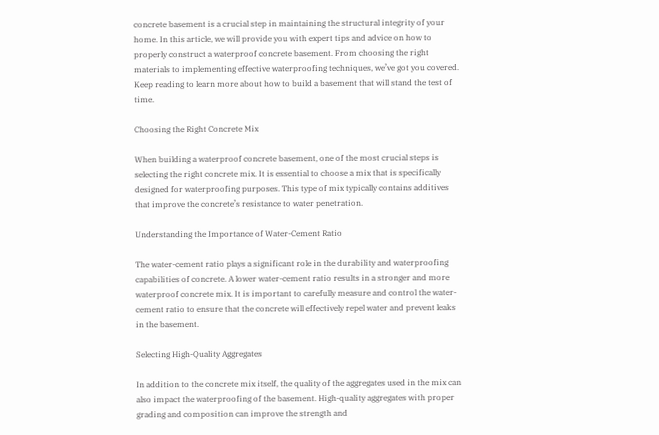concrete basement is a crucial step in maintaining the structural integrity of your home. In this article, we will provide you with expert tips and advice on how to properly construct a waterproof concrete basement. From choosing the right materials to implementing effective waterproofing techniques, we’ve got you covered. Keep reading to learn more about how to build a basement that will stand the test of time.

Choosing the Right Concrete Mix

When building a waterproof concrete basement, one of the most crucial steps is selecting the right concrete mix. It is essential to choose a mix that is specifically designed for waterproofing purposes. This type of mix typically contains additives that improve the concrete’s resistance to water penetration.

Understanding the Importance of Water-Cement Ratio

The water-cement ratio plays a significant role in the durability and waterproofing capabilities of concrete. A lower water-cement ratio results in a stronger and more waterproof concrete mix. It is important to carefully measure and control the water-cement ratio to ensure that the concrete will effectively repel water and prevent leaks in the basement.

Selecting High-Quality Aggregates

In addition to the concrete mix itself, the quality of the aggregates used in the mix can also impact the waterproofing of the basement. High-quality aggregates with proper grading and composition can improve the strength and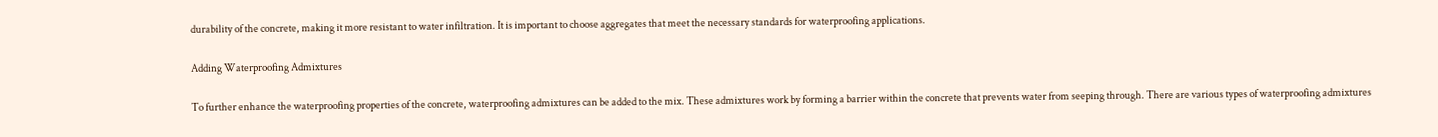durability of the concrete, making it more resistant to water infiltration. It is important to choose aggregates that meet the necessary standards for waterproofing applications.

Adding Waterproofing Admixtures

To further enhance the waterproofing properties of the concrete, waterproofing admixtures can be added to the mix. These admixtures work by forming a barrier within the concrete that prevents water from seeping through. There are various types of waterproofing admixtures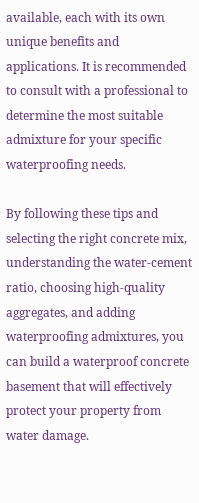available, each with its own unique benefits and applications. It is recommended to consult with a professional to determine the most suitable admixture for your specific waterproofing needs.

By following these tips and selecting the right concrete mix, understanding the water-cement ratio, choosing high-quality aggregates, and adding waterproofing admixtures, you can build a waterproof concrete basement that will effectively protect your property from water damage.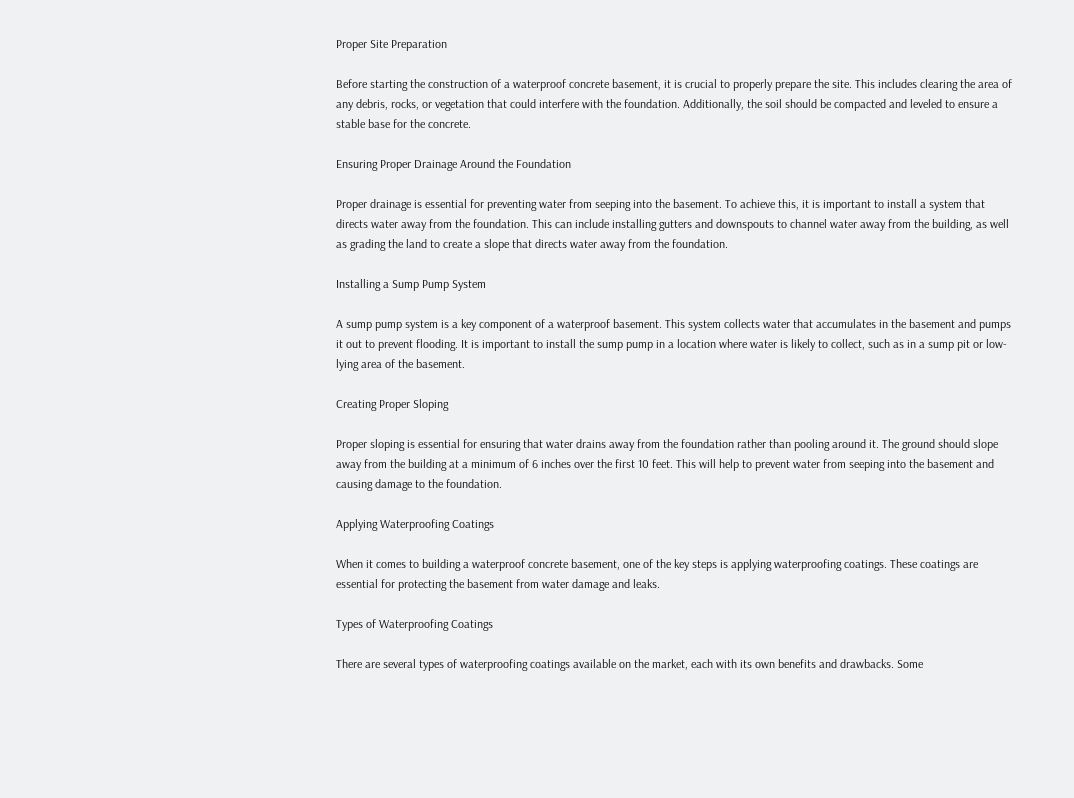Proper Site Preparation

Before starting the construction of a waterproof concrete basement, it is crucial to properly prepare the site. This includes clearing the area of any debris, rocks, or vegetation that could interfere with the foundation. Additionally, the soil should be compacted and leveled to ensure a stable base for the concrete.

Ensuring Proper Drainage Around the Foundation

Proper drainage is essential for preventing water from seeping into the basement. To achieve this, it is important to install a system that directs water away from the foundation. This can include installing gutters and downspouts to channel water away from the building, as well as grading the land to create a slope that directs water away from the foundation.

Installing a Sump Pump System

A sump pump system is a key component of a waterproof basement. This system collects water that accumulates in the basement and pumps it out to prevent flooding. It is important to install the sump pump in a location where water is likely to collect, such as in a sump pit or low-lying area of the basement.

Creating Proper Sloping

Proper sloping is essential for ensuring that water drains away from the foundation rather than pooling around it. The ground should slope away from the building at a minimum of 6 inches over the first 10 feet. This will help to prevent water from seeping into the basement and causing damage to the foundation.

Applying Waterproofing Coatings

When it comes to building a waterproof concrete basement, one of the key steps is applying waterproofing coatings. These coatings are essential for protecting the basement from water damage and leaks.

Types of Waterproofing Coatings

There are several types of waterproofing coatings available on the market, each with its own benefits and drawbacks. Some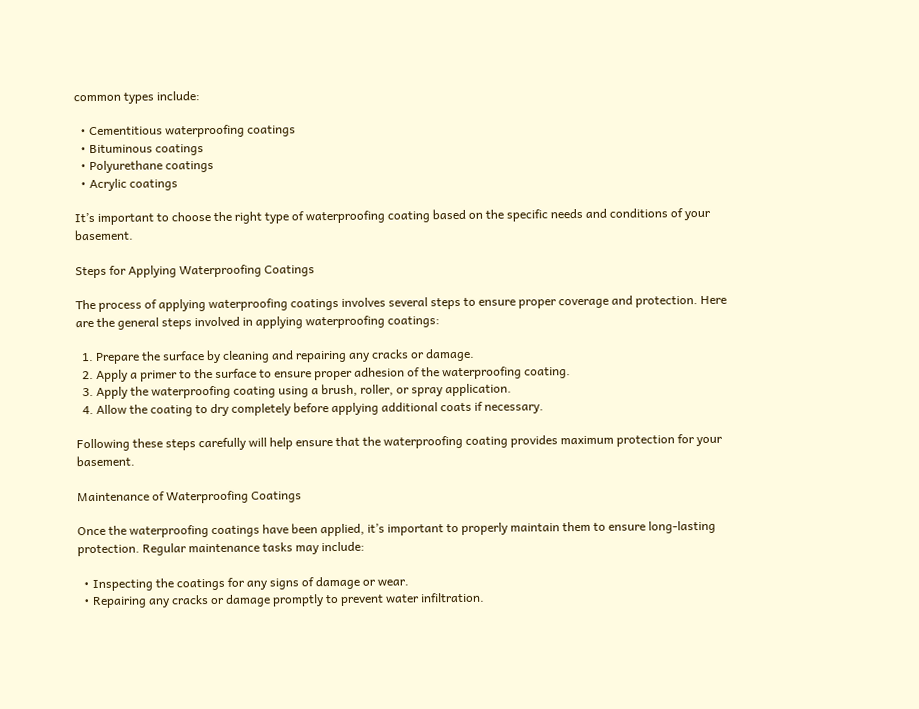common types include:

  • Cementitious waterproofing coatings
  • Bituminous coatings
  • Polyurethane coatings
  • Acrylic coatings

It’s important to choose the right type of waterproofing coating based on the specific needs and conditions of your basement.

Steps for Applying Waterproofing Coatings

The process of applying waterproofing coatings involves several steps to ensure proper coverage and protection. Here are the general steps involved in applying waterproofing coatings:

  1. Prepare the surface by cleaning and repairing any cracks or damage.
  2. Apply a primer to the surface to ensure proper adhesion of the waterproofing coating.
  3. Apply the waterproofing coating using a brush, roller, or spray application.
  4. Allow the coating to dry completely before applying additional coats if necessary.

Following these steps carefully will help ensure that the waterproofing coating provides maximum protection for your basement.

Maintenance of Waterproofing Coatings

Once the waterproofing coatings have been applied, it’s important to properly maintain them to ensure long-lasting protection. Regular maintenance tasks may include:

  • Inspecting the coatings for any signs of damage or wear.
  • Repairing any cracks or damage promptly to prevent water infiltration.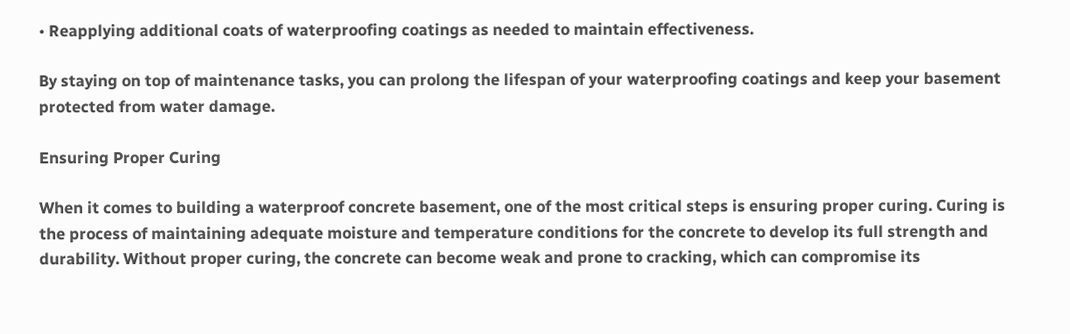• Reapplying additional coats of waterproofing coatings as needed to maintain effectiveness.

By staying on top of maintenance tasks, you can prolong the lifespan of your waterproofing coatings and keep your basement protected from water damage.

Ensuring Proper Curing

When it comes to building a waterproof concrete basement, one of the most critical steps is ensuring proper curing. Curing is the process of maintaining adequate moisture and temperature conditions for the concrete to develop its full strength and durability. Without proper curing, the concrete can become weak and prone to cracking, which can compromise its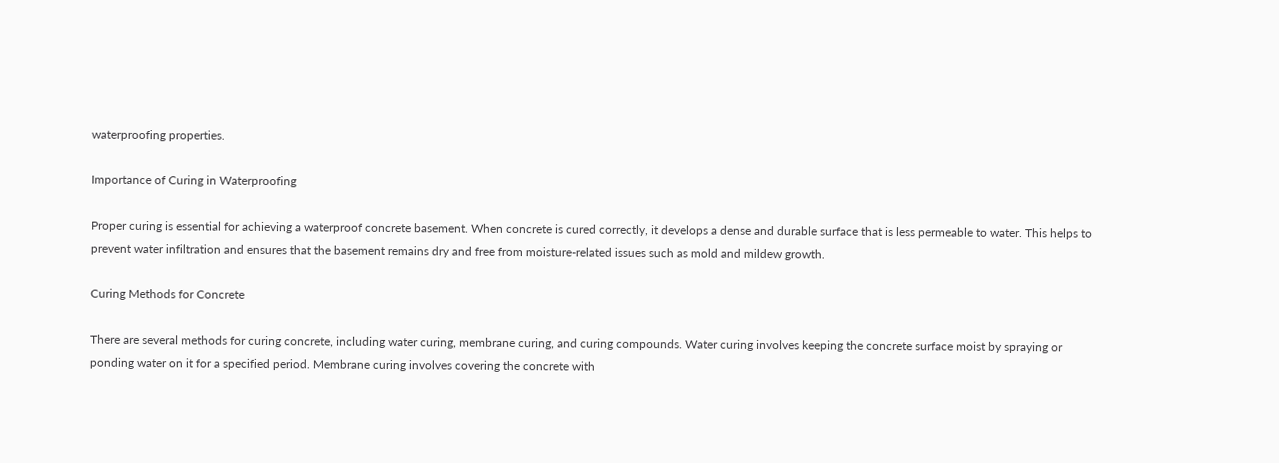waterproofing properties.

Importance of Curing in Waterproofing

Proper curing is essential for achieving a waterproof concrete basement. When concrete is cured correctly, it develops a dense and durable surface that is less permeable to water. This helps to prevent water infiltration and ensures that the basement remains dry and free from moisture-related issues such as mold and mildew growth.

Curing Methods for Concrete

There are several methods for curing concrete, including water curing, membrane curing, and curing compounds. Water curing involves keeping the concrete surface moist by spraying or ponding water on it for a specified period. Membrane curing involves covering the concrete with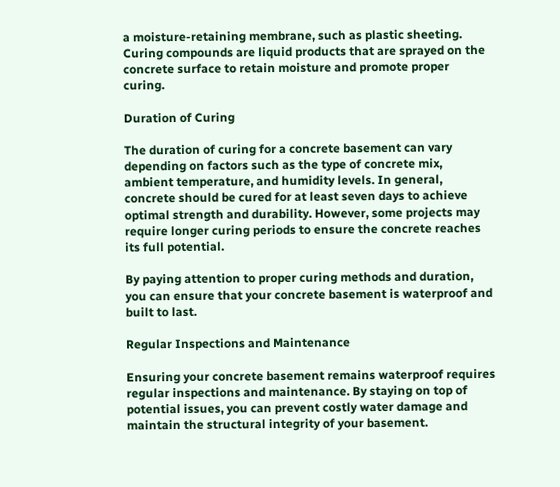a moisture-retaining membrane, such as plastic sheeting. Curing compounds are liquid products that are sprayed on the concrete surface to retain moisture and promote proper curing.

Duration of Curing

The duration of curing for a concrete basement can vary depending on factors such as the type of concrete mix, ambient temperature, and humidity levels. In general, concrete should be cured for at least seven days to achieve optimal strength and durability. However, some projects may require longer curing periods to ensure the concrete reaches its full potential.

By paying attention to proper curing methods and duration, you can ensure that your concrete basement is waterproof and built to last.

Regular Inspections and Maintenance

Ensuring your concrete basement remains waterproof requires regular inspections and maintenance. By staying on top of potential issues, you can prevent costly water damage and maintain the structural integrity of your basement.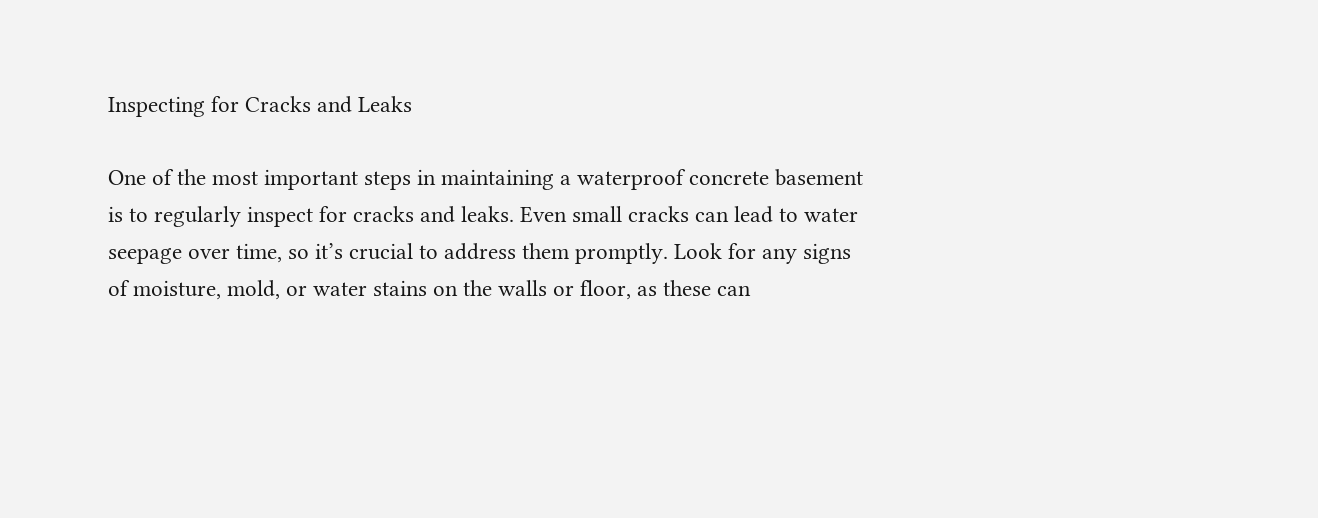Inspecting for Cracks and Leaks

One of the most important steps in maintaining a waterproof concrete basement is to regularly inspect for cracks and leaks. Even small cracks can lead to water seepage over time, so it’s crucial to address them promptly. Look for any signs of moisture, mold, or water stains on the walls or floor, as these can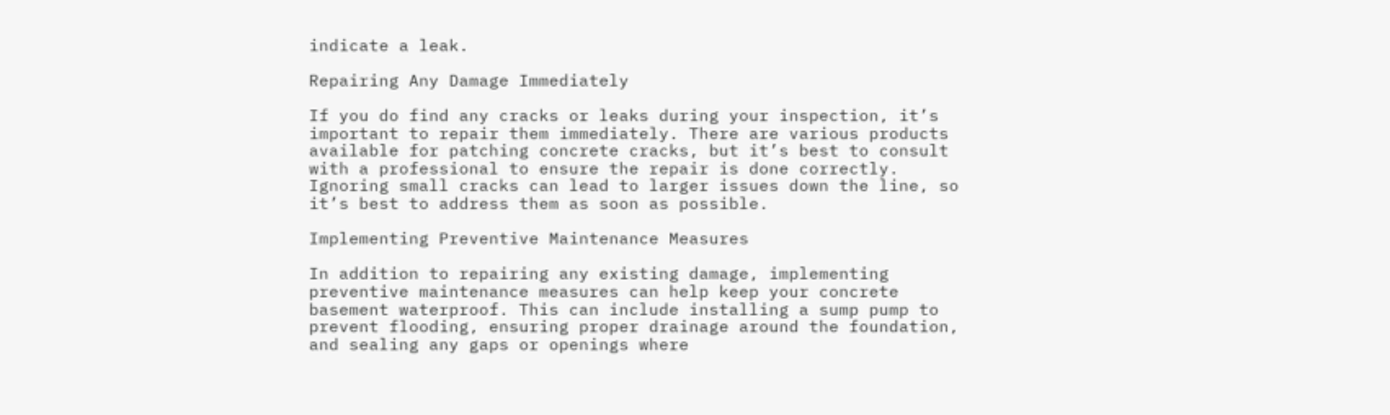indicate a leak.

Repairing Any Damage Immediately

If you do find any cracks or leaks during your inspection, it’s important to repair them immediately. There are various products available for patching concrete cracks, but it’s best to consult with a professional to ensure the repair is done correctly. Ignoring small cracks can lead to larger issues down the line, so it’s best to address them as soon as possible.

Implementing Preventive Maintenance Measures

In addition to repairing any existing damage, implementing preventive maintenance measures can help keep your concrete basement waterproof. This can include installing a sump pump to prevent flooding, ensuring proper drainage around the foundation, and sealing any gaps or openings where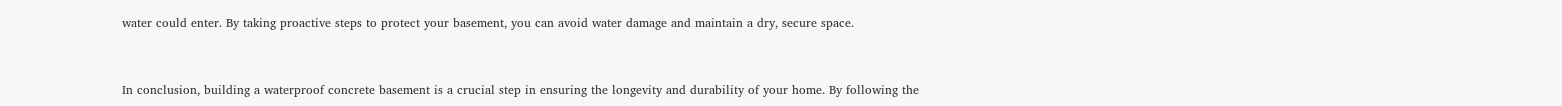water could enter. By taking proactive steps to protect your basement, you can avoid water damage and maintain a dry, secure space.


In conclusion, building a waterproof concrete basement is a crucial step in ensuring the longevity and durability of your home. By following the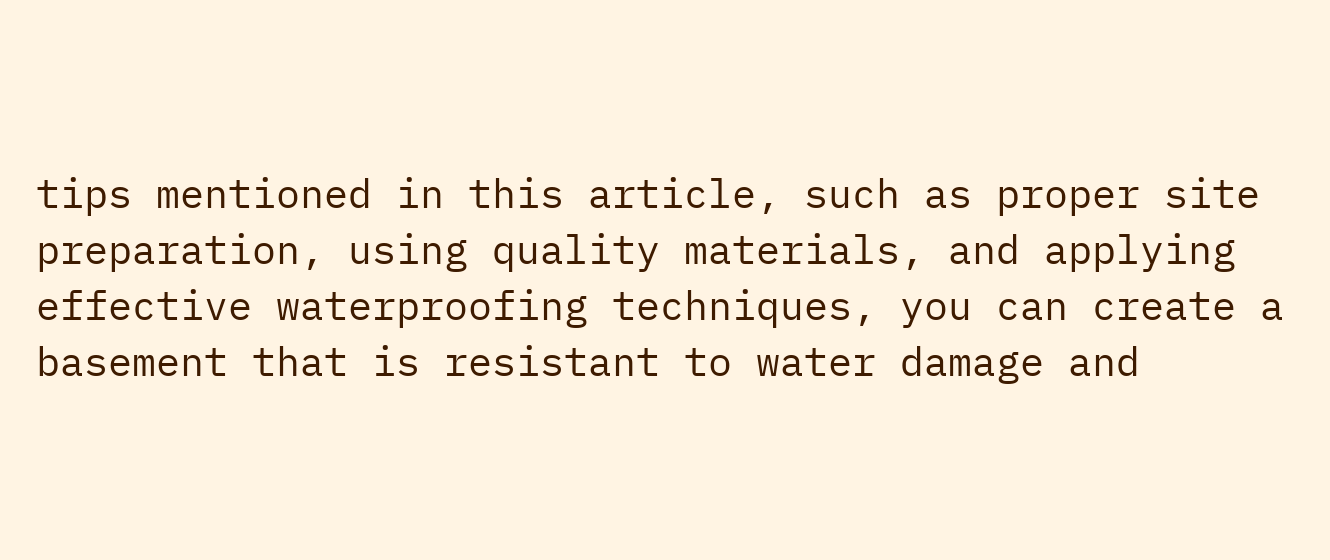tips mentioned in this article, such as proper site preparation, using quality materials, and applying effective waterproofing techniques, you can create a basement that is resistant to water damage and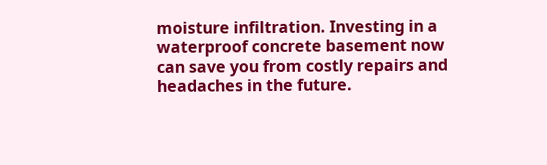moisture infiltration. Investing in a waterproof concrete basement now can save you from costly repairs and headaches in the future.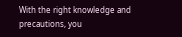With the right knowledge and precautions, you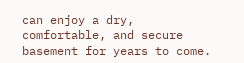can enjoy a dry, comfortable, and secure basement for years to come.